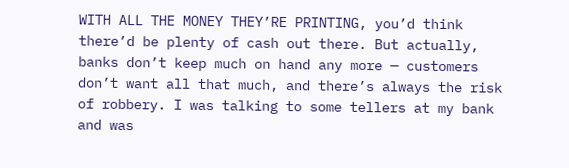WITH ALL THE MONEY THEY’RE PRINTING, you’d think there’d be plenty of cash out there. But actually, banks don’t keep much on hand any more — customers don’t want all that much, and there’s always the risk of robbery. I was talking to some tellers at my bank and was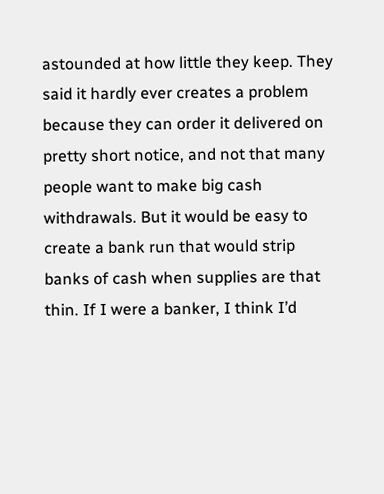astounded at how little they keep. They said it hardly ever creates a problem because they can order it delivered on pretty short notice, and not that many people want to make big cash withdrawals. But it would be easy to create a bank run that would strip banks of cash when supplies are that thin. If I were a banker, I think I’d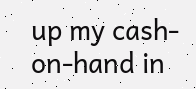up my cash-on-hand in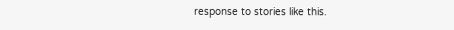response to stories like this.